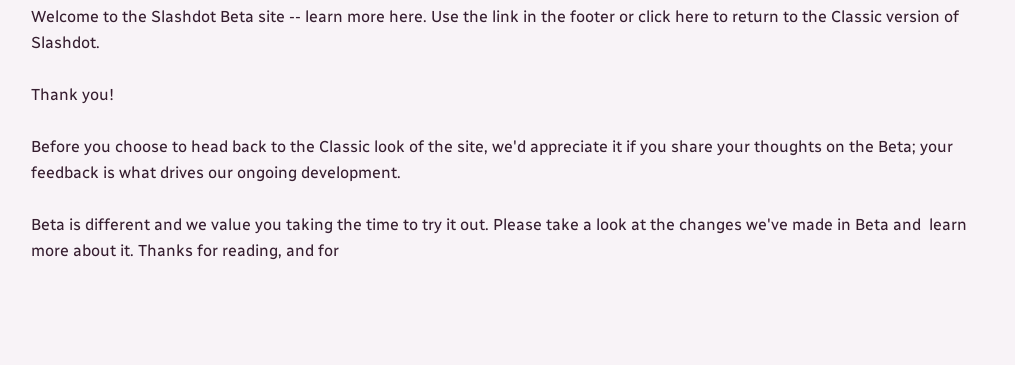Welcome to the Slashdot Beta site -- learn more here. Use the link in the footer or click here to return to the Classic version of Slashdot.

Thank you!

Before you choose to head back to the Classic look of the site, we'd appreciate it if you share your thoughts on the Beta; your feedback is what drives our ongoing development.

Beta is different and we value you taking the time to try it out. Please take a look at the changes we've made in Beta and  learn more about it. Thanks for reading, and for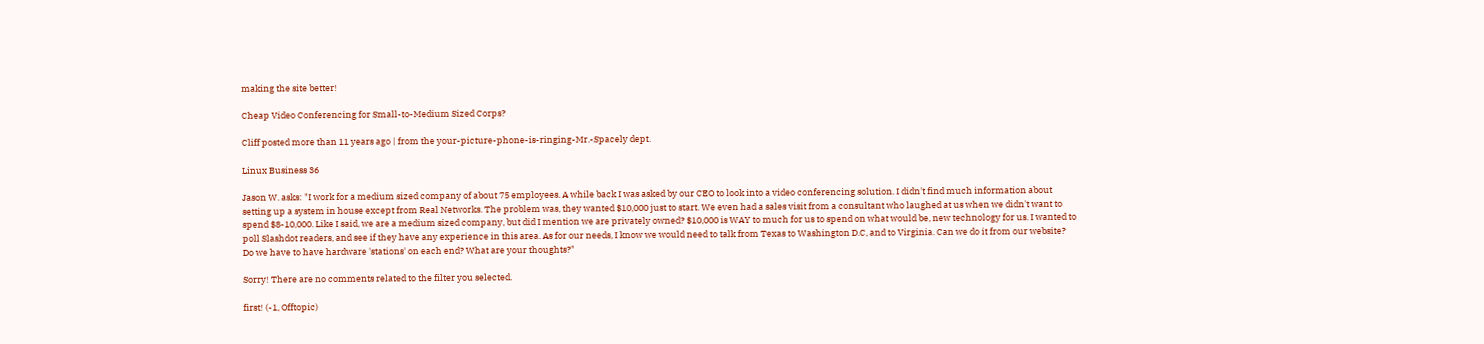making the site better!

Cheap Video Conferencing for Small-to-Medium Sized Corps?

Cliff posted more than 11 years ago | from the your-picture-phone-is-ringing-Mr.-Spacely dept.

Linux Business 36

Jason W. asks: "I work for a medium sized company of about 75 employees. A while back I was asked by our CEO to look into a video conferencing solution. I didn't find much information about setting up a system in house except from Real Networks. The problem was, they wanted $10,000 just to start. We even had a sales visit from a consultant who laughed at us when we didn't want to spend $8-10,000. Like I said, we are a medium sized company, but did I mention we are privately owned? $10,000 is WAY to much for us to spend on what would be, new technology for us. I wanted to poll Slashdot readers, and see if they have any experience in this area. As for our needs, I know we would need to talk from Texas to Washington D.C, and to Virginia. Can we do it from our website? Do we have to have hardware 'stations' on each end? What are your thoughts?"

Sorry! There are no comments related to the filter you selected.

first! (-1, Offtopic)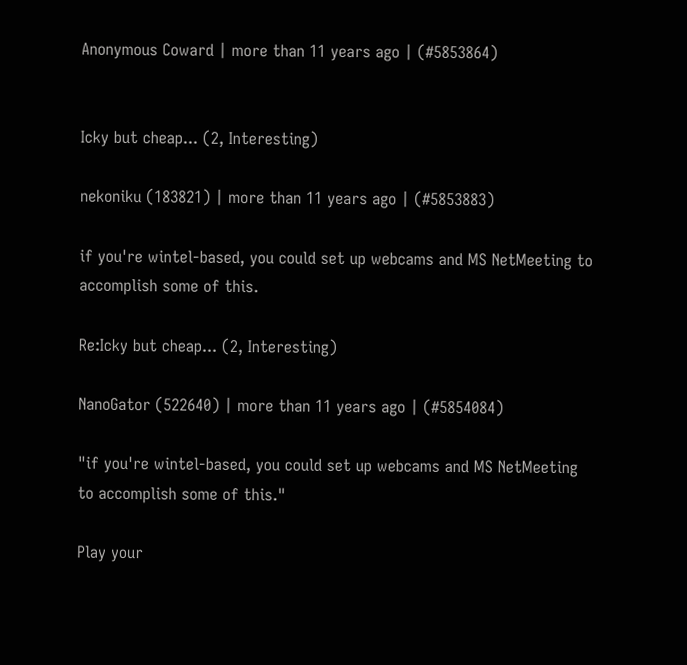Anonymous Coward | more than 11 years ago | (#5853864)


Icky but cheap... (2, Interesting)

nekoniku (183821) | more than 11 years ago | (#5853883)

if you're wintel-based, you could set up webcams and MS NetMeeting to accomplish some of this.

Re:Icky but cheap... (2, Interesting)

NanoGator (522640) | more than 11 years ago | (#5854084)

"if you're wintel-based, you could set up webcams and MS NetMeeting to accomplish some of this."

Play your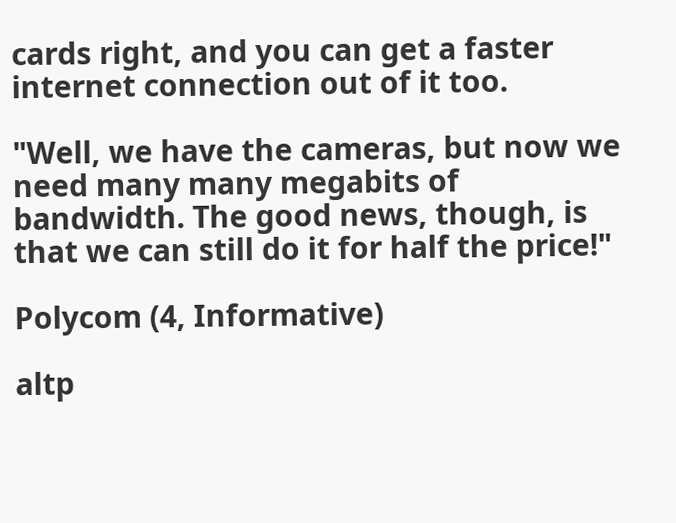cards right, and you can get a faster internet connection out of it too.

"Well, we have the cameras, but now we need many many megabits of bandwidth. The good news, though, is that we can still do it for half the price!"

Polycom (4, Informative)

altp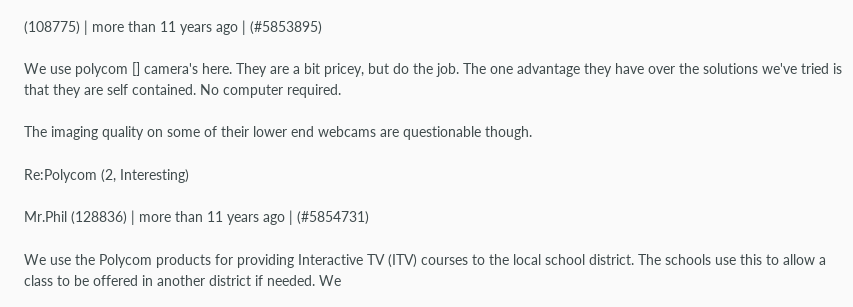(108775) | more than 11 years ago | (#5853895)

We use polycom [] camera's here. They are a bit pricey, but do the job. The one advantage they have over the solutions we've tried is that they are self contained. No computer required.

The imaging quality on some of their lower end webcams are questionable though.

Re:Polycom (2, Interesting)

Mr.Phil (128836) | more than 11 years ago | (#5854731)

We use the Polycom products for providing Interactive TV (ITV) courses to the local school district. The schools use this to allow a class to be offered in another district if needed. We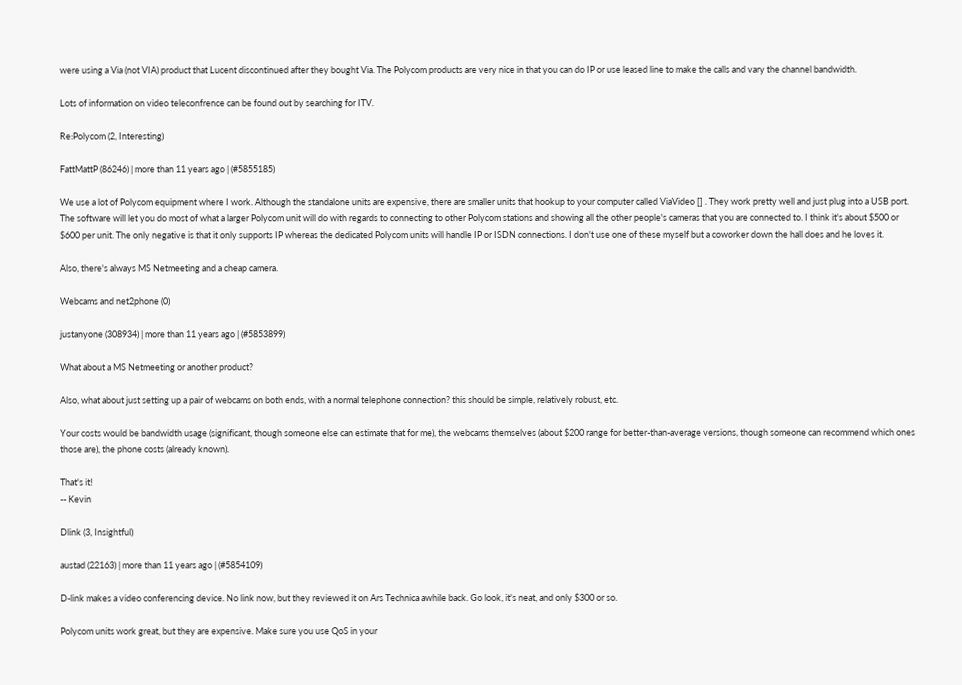were using a Via (not VIA) product that Lucent discontinued after they bought Via. The Polycom products are very nice in that you can do IP or use leased line to make the calls and vary the channel bandwidth.

Lots of information on video teleconfrence can be found out by searching for ITV.

Re:Polycom (2, Interesting)

FattMattP (86246) | more than 11 years ago | (#5855185)

We use a lot of Polycom equipment where I work. Although the standalone units are expensive, there are smaller units that hookup to your computer called ViaVideo [] . They work pretty well and just plug into a USB port. The software will let you do most of what a larger Polycom unit will do with regards to connecting to other Polycom stations and showing all the other people's cameras that you are connected to. I think it's about $500 or $600 per unit. The only negative is that it only supports IP whereas the dedicated Polycom units will handle IP or ISDN connections. I don't use one of these myself but a coworker down the hall does and he loves it.

Also, there's always MS Netmeeting and a cheap camera.

Webcams and net2phone (0)

justanyone (308934) | more than 11 years ago | (#5853899)

What about a MS Netmeeting or another product?

Also, what about just setting up a pair of webcams on both ends, with a normal telephone connection? this should be simple, relatively robust, etc.

Your costs would be bandwidth usage (significant, though someone else can estimate that for me), the webcams themselves (about $200 range for better-than-average versions, though someone can recommend which ones those are), the phone costs (already known).

That's it!
-- Kevin

Dlink (3, Insightful)

austad (22163) | more than 11 years ago | (#5854109)

D-link makes a video conferencing device. No link now, but they reviewed it on Ars Technica awhile back. Go look, it's neat, and only $300 or so.

Polycom units work great, but they are expensive. Make sure you use QoS in your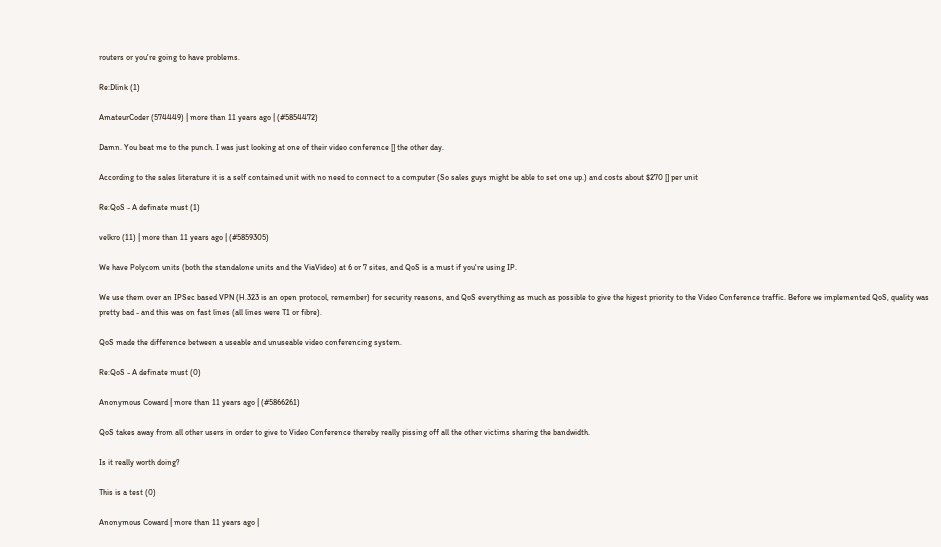routers or you're going to have problems.

Re:Dlink (1)

AmateurCoder (574449) | more than 11 years ago | (#5854472)

Damn. You beat me to the punch. I was just looking at one of their video conference [] the other day.

According to the sales literature it is a self contained unit with no need to connect to a computer (So sales guys might be able to set one up.) and costs about $270 [] per unit

Re:QoS - A definate must (1)

velkro (11) | more than 11 years ago | (#5859305)

We have Polycom units (both the standalone units and the ViaVideo) at 6 or 7 sites, and QoS is a must if you're using IP.

We use them over an IPSec based VPN (H.323 is an open protocol, remember) for security reasons, and QoS everything as much as possible to give the higest priority to the Video Conference traffic. Before we implemented QoS, quality was pretty bad - and this was on fast lines (all lines were T1 or fibre).

QoS made the difference between a useable and unuseable video conferencing system.

Re:QoS - A definate must (0)

Anonymous Coward | more than 11 years ago | (#5866261)

QoS takes away from all other users in order to give to Video Conference thereby really pissing off all the other victims sharing the bandwidth.

Is it really worth doing?

This is a test (0)

Anonymous Coward | more than 11 years ago |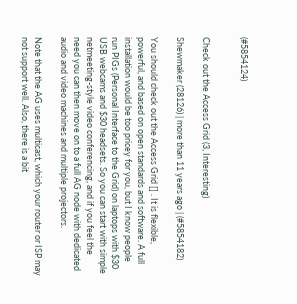(#5854124)


Check out the Access Grid (3, Interesting)

Shewmaker (28126) | more than 11 years ago | (#5854182)

You should check out the Access Grid [] . It is flexible, powerful, and based on open standards and software. A full installation would be too pricey for you, but I know people run PIGs (Personal Interface to the Grid) on laptops with $30 USB webcams and $30 headsets. So you can start with simple netmeeting-style video conferencing, and if you feel the need you can then move on to a full AG node with dedicated audio and video machines and multiple projectors.

Note that the AG uses multicast, which your router or ISP may not support well. Also, there is a bit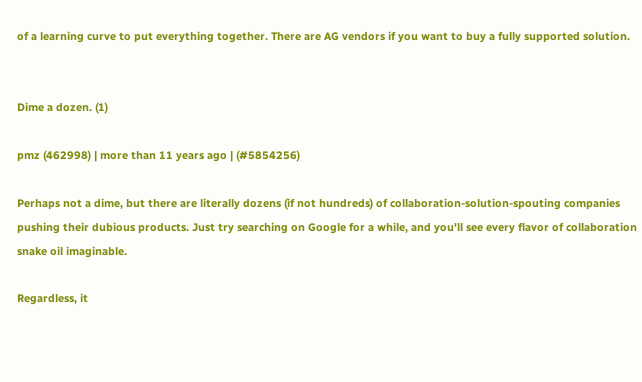of a learning curve to put everything together. There are AG vendors if you want to buy a fully supported solution.


Dime a dozen. (1)

pmz (462998) | more than 11 years ago | (#5854256)

Perhaps not a dime, but there are literally dozens (if not hundreds) of collaboration-solution-spouting companies pushing their dubious products. Just try searching on Google for a while, and you'll see every flavor of collaboration snake oil imaginable.

Regardless, it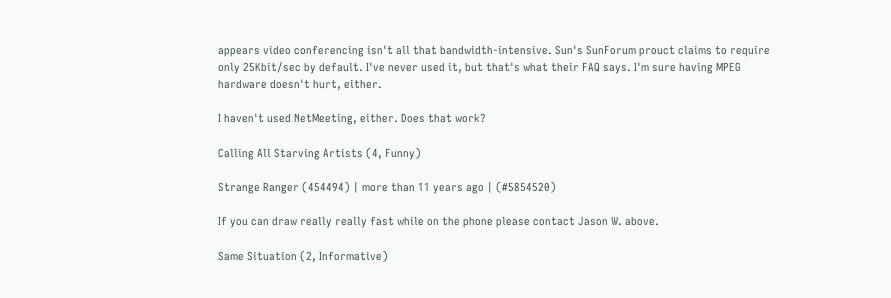appears video conferencing isn't all that bandwidth-intensive. Sun's SunForum prouct claims to require only 25Kbit/sec by default. I've never used it, but that's what their FAQ says. I'm sure having MPEG hardware doesn't hurt, either.

I haven't used NetMeeting, either. Does that work?

Calling All Starving Artists (4, Funny)

Strange Ranger (454494) | more than 11 years ago | (#5854520)

If you can draw really really fast while on the phone please contact Jason W. above.

Same Situation (2, Informative)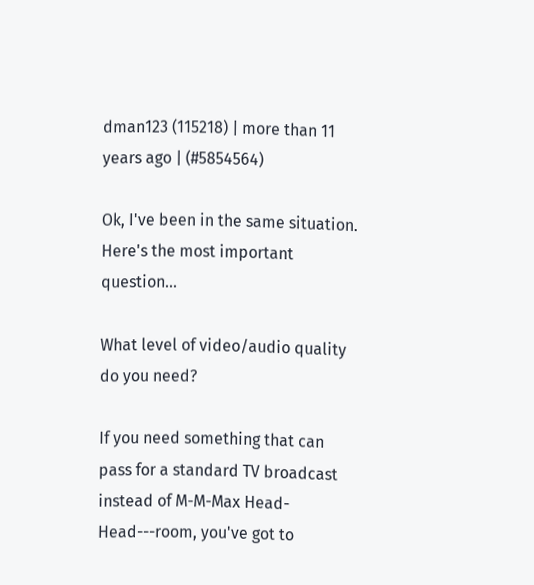dman123 (115218) | more than 11 years ago | (#5854564)

Ok, I've been in the same situation. Here's the most important question...

What level of video/audio quality do you need?

If you need something that can pass for a standard TV broadcast instead of M-M-Max Head-Head---room, you've got to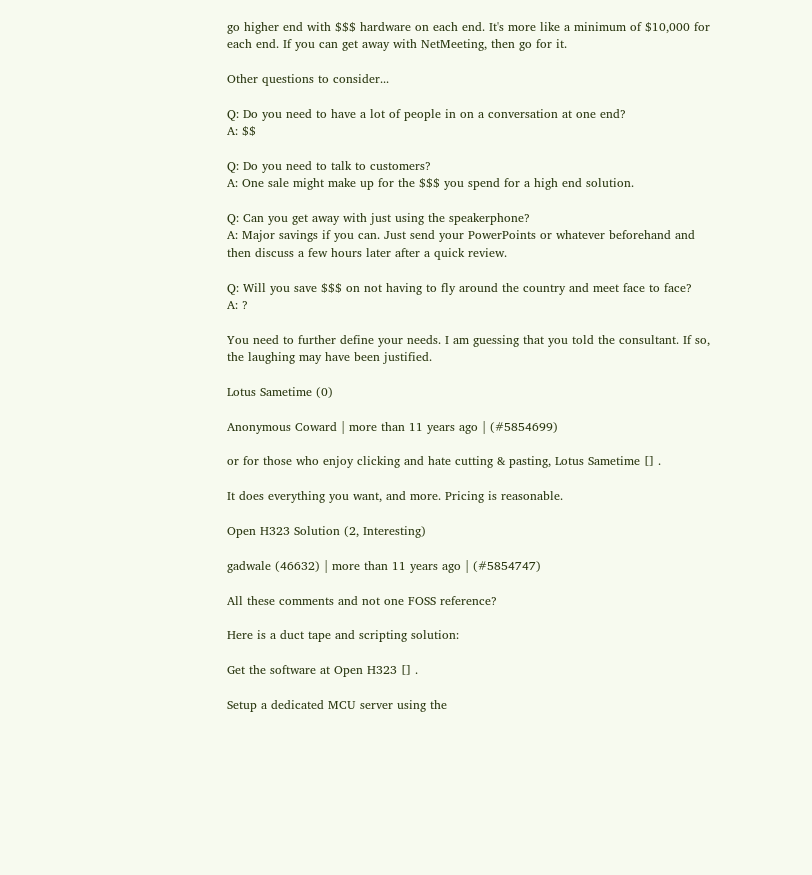go higher end with $$$ hardware on each end. It's more like a minimum of $10,000 for each end. If you can get away with NetMeeting, then go for it.

Other questions to consider...

Q: Do you need to have a lot of people in on a conversation at one end?
A: $$

Q: Do you need to talk to customers?
A: One sale might make up for the $$$ you spend for a high end solution.

Q: Can you get away with just using the speakerphone?
A: Major savings if you can. Just send your PowerPoints or whatever beforehand and then discuss a few hours later after a quick review.

Q: Will you save $$$ on not having to fly around the country and meet face to face?
A: ?

You need to further define your needs. I am guessing that you told the consultant. If so, the laughing may have been justified.

Lotus Sametime (0)

Anonymous Coward | more than 11 years ago | (#5854699)

or for those who enjoy clicking and hate cutting & pasting, Lotus Sametime [] .

It does everything you want, and more. Pricing is reasonable.

Open H323 Solution (2, Interesting)

gadwale (46632) | more than 11 years ago | (#5854747)

All these comments and not one FOSS reference?

Here is a duct tape and scripting solution:

Get the software at Open H323 [] .

Setup a dedicated MCU server using the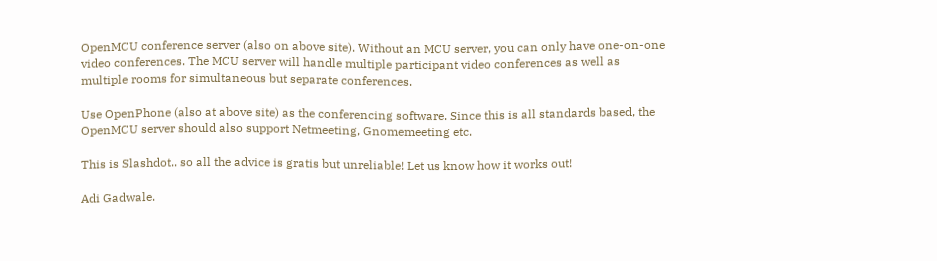OpenMCU conference server (also on above site). Without an MCU server, you can only have one-on-one video conferences. The MCU server will handle multiple participant video conferences as well as multiple rooms for simultaneous but separate conferences.

Use OpenPhone (also at above site) as the conferencing software. Since this is all standards based, the OpenMCU server should also support Netmeeting, Gnomemeeting etc.

This is Slashdot.. so all the advice is gratis but unreliable! Let us know how it works out!

Adi Gadwale.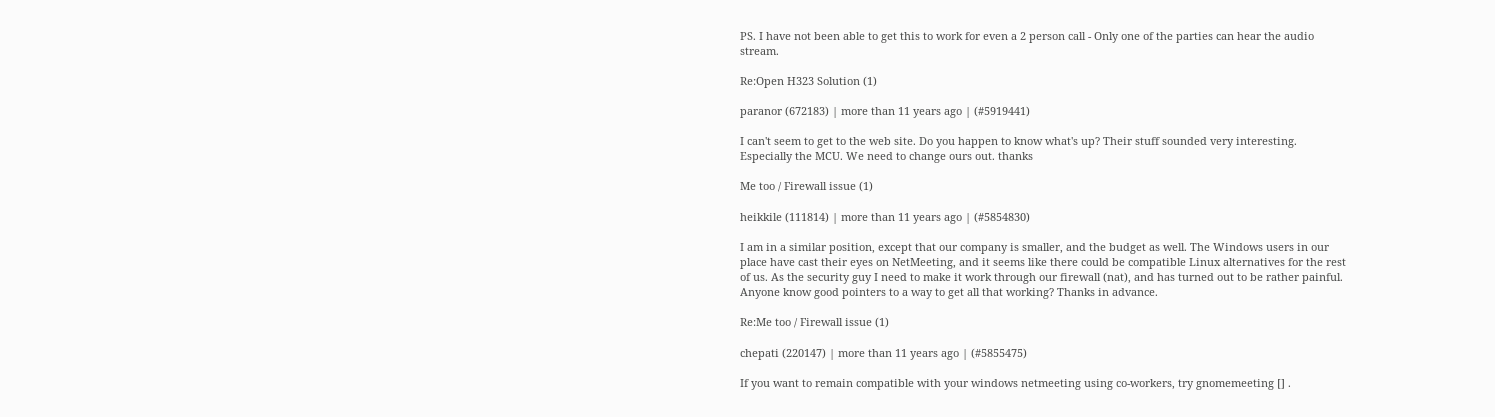PS. I have not been able to get this to work for even a 2 person call - Only one of the parties can hear the audio stream.

Re:Open H323 Solution (1)

paranor (672183) | more than 11 years ago | (#5919441)

I can't seem to get to the web site. Do you happen to know what's up? Their stuff sounded very interesting. Especially the MCU. We need to change ours out. thanks

Me too / Firewall issue (1)

heikkile (111814) | more than 11 years ago | (#5854830)

I am in a similar position, except that our company is smaller, and the budget as well. The Windows users in our place have cast their eyes on NetMeeting, and it seems like there could be compatible Linux alternatives for the rest of us. As the security guy I need to make it work through our firewall (nat), and has turned out to be rather painful. Anyone know good pointers to a way to get all that working? Thanks in advance.

Re:Me too / Firewall issue (1)

chepati (220147) | more than 11 years ago | (#5855475)

If you want to remain compatible with your windows netmeeting using co-workers, try gnomemeeting [] .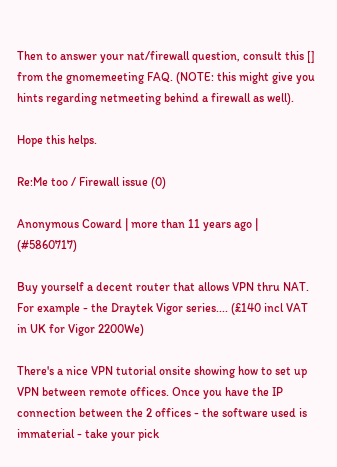Then to answer your nat/firewall question, consult this [] from the gnomemeeting FAQ. (NOTE: this might give you hints regarding netmeeting behind a firewall as well).

Hope this helps.

Re:Me too / Firewall issue (0)

Anonymous Coward | more than 11 years ago | (#5860717)

Buy yourself a decent router that allows VPN thru NAT. For example - the Draytek Vigor series.... (£140 incl VAT in UK for Vigor 2200We)

There's a nice VPN tutorial onsite showing how to set up VPN between remote offices. Once you have the IP connection between the 2 offices - the software used is immaterial - take your pick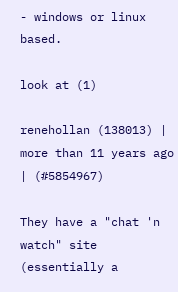- windows or linux based.

look at (1)

renehollan (138013) | more than 11 years ago | (#5854967)

They have a "chat 'n watch" site (essentially a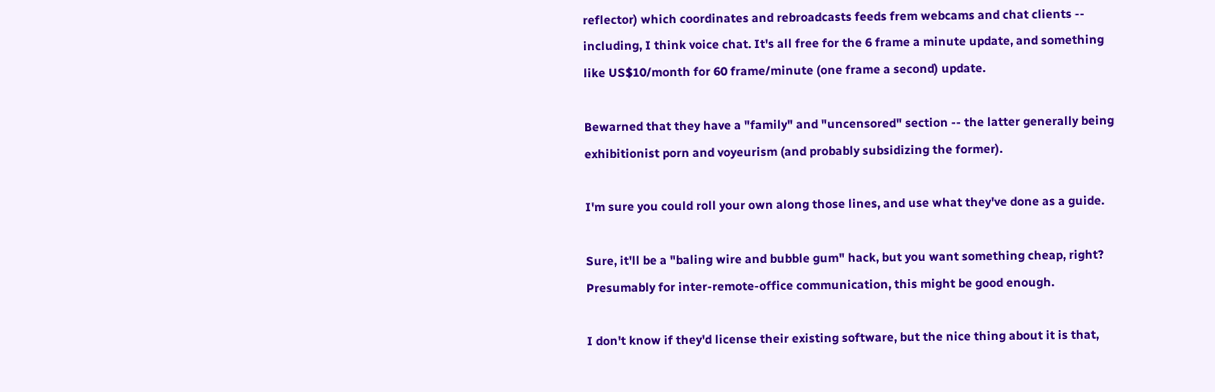reflector) which coordinates and rebroadcasts feeds frem webcams and chat clients -- including, I think voice chat. It's all free for the 6 frame a minute update, and something like US$10/month for 60 frame/minute (one frame a second) update.

Bewarned that they have a "family" and "uncensored" section -- the latter generally being exhibitionist porn and voyeurism (and probably subsidizing the former).

I'm sure you could roll your own along those lines, and use what they've done as a guide.

Sure, it'll be a "baling wire and bubble gum" hack, but you want something cheap, right? Presumably for inter-remote-office communication, this might be good enough.

I don't know if they'd license their existing software, but the nice thing about it is that,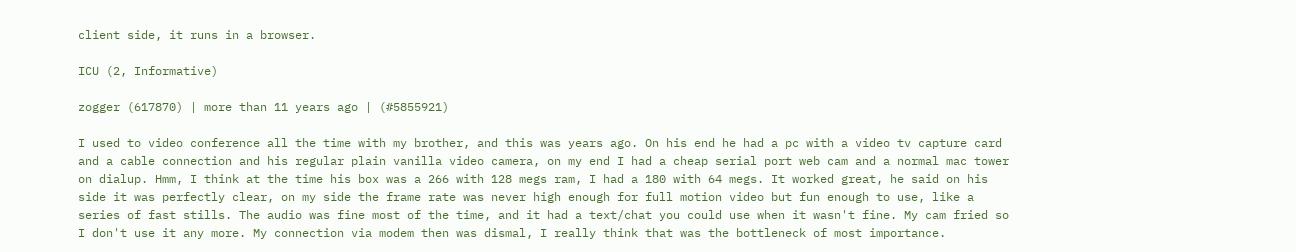client side, it runs in a browser.

ICU (2, Informative)

zogger (617870) | more than 11 years ago | (#5855921)

I used to video conference all the time with my brother, and this was years ago. On his end he had a pc with a video tv capture card and a cable connection and his regular plain vanilla video camera, on my end I had a cheap serial port web cam and a normal mac tower on dialup. Hmm, I think at the time his box was a 266 with 128 megs ram, I had a 180 with 64 megs. It worked great, he said on his side it was perfectly clear, on my side the frame rate was never high enough for full motion video but fun enough to use, like a series of fast stills. The audio was fine most of the time, and it had a text/chat you could use when it wasn't fine. My cam fried so I don't use it any more. My connection via modem then was dismal, I really think that was the bottleneck of most importance.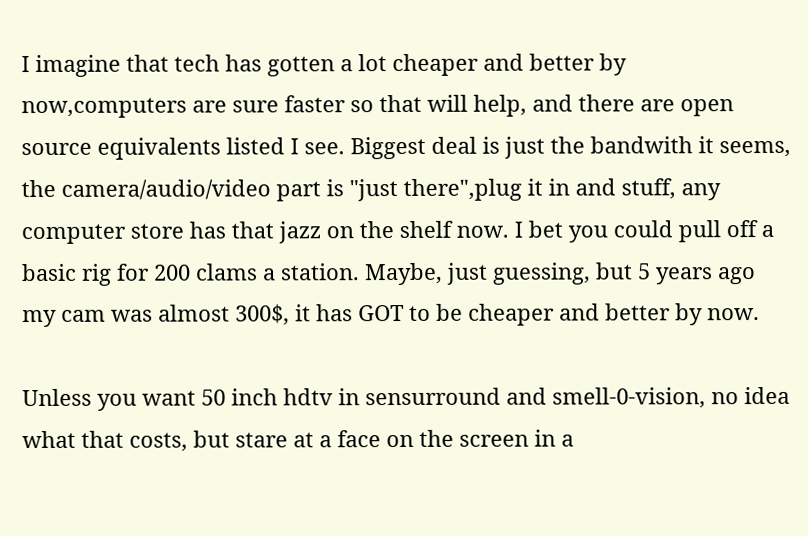I imagine that tech has gotten a lot cheaper and better by now,computers are sure faster so that will help, and there are open source equivalents listed I see. Biggest deal is just the bandwith it seems, the camera/audio/video part is "just there",plug it in and stuff, any computer store has that jazz on the shelf now. I bet you could pull off a basic rig for 200 clams a station. Maybe, just guessing, but 5 years ago my cam was almost 300$, it has GOT to be cheaper and better by now.

Unless you want 50 inch hdtv in sensurround and smell-0-vision, no idea what that costs, but stare at a face on the screen in a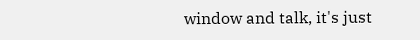window and talk, it's just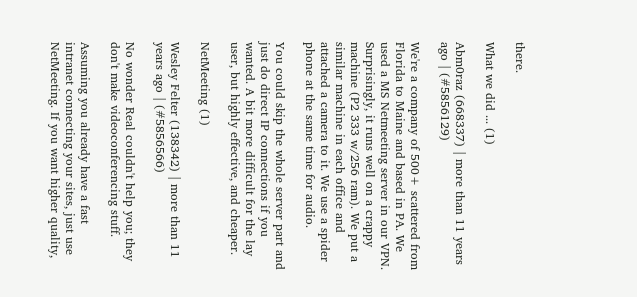there.

What we did ... (1)

Abm0raz (668337) | more than 11 years ago | (#5856129)

We're a company of 500+ scattered from Florida to Maine and based in PA. We used a MS Netmeeting server in our VPN. Surprisingly, it runs well on a crappy machine (P2 333 w/256 ram). We put a similar machine in each office and attached a camera to it. We use a spider phone at the same time for audio.

You could skip the whole server part and just do direct IP connections if you wanted. A bit more difficult for the lay user, but highly effective, and cheaper.

NetMeeting (1)

Wesley Felter (138342) | more than 11 years ago | (#5856566)

No wonder Real couldn't help you; they don't make videoconferencing stuff.

Assuming you already have a fast intranet connecting your sites, just use NetMeeting. If you want higher quality,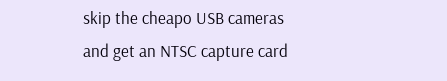skip the cheapo USB cameras and get an NTSC capture card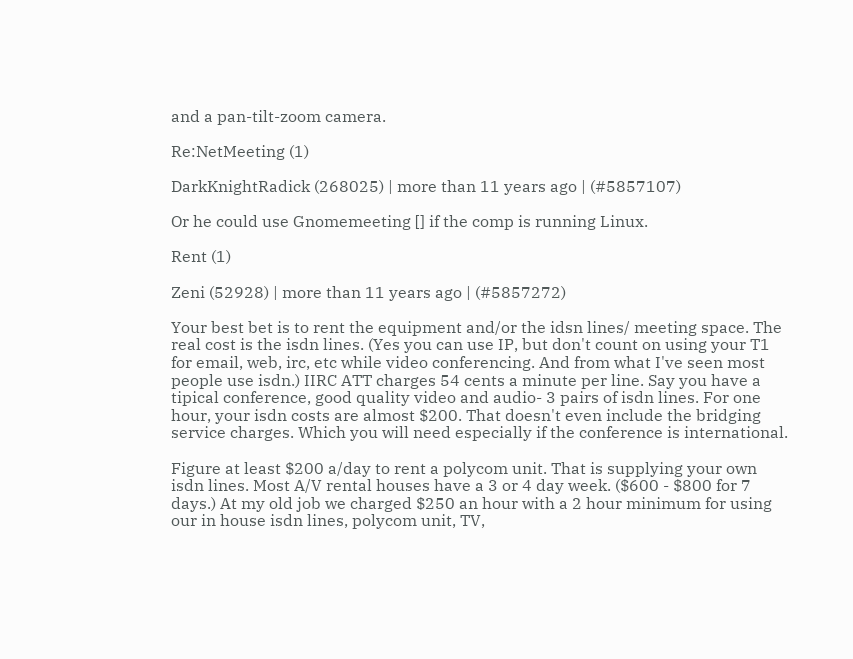and a pan-tilt-zoom camera.

Re:NetMeeting (1)

DarkKnightRadick (268025) | more than 11 years ago | (#5857107)

Or he could use Gnomemeeting [] if the comp is running Linux.

Rent (1)

Zeni (52928) | more than 11 years ago | (#5857272)

Your best bet is to rent the equipment and/or the idsn lines/ meeting space. The real cost is the isdn lines. (Yes you can use IP, but don't count on using your T1 for email, web, irc, etc while video conferencing. And from what I've seen most people use isdn.) IIRC ATT charges 54 cents a minute per line. Say you have a tipical conference, good quality video and audio- 3 pairs of isdn lines. For one hour, your isdn costs are almost $200. That doesn't even include the bridging service charges. Which you will need especially if the conference is international.

Figure at least $200 a/day to rent a polycom unit. That is supplying your own isdn lines. Most A/V rental houses have a 3 or 4 day week. ($600 - $800 for 7 days.) At my old job we charged $250 an hour with a 2 hour minimum for using our in house isdn lines, polycom unit, TV,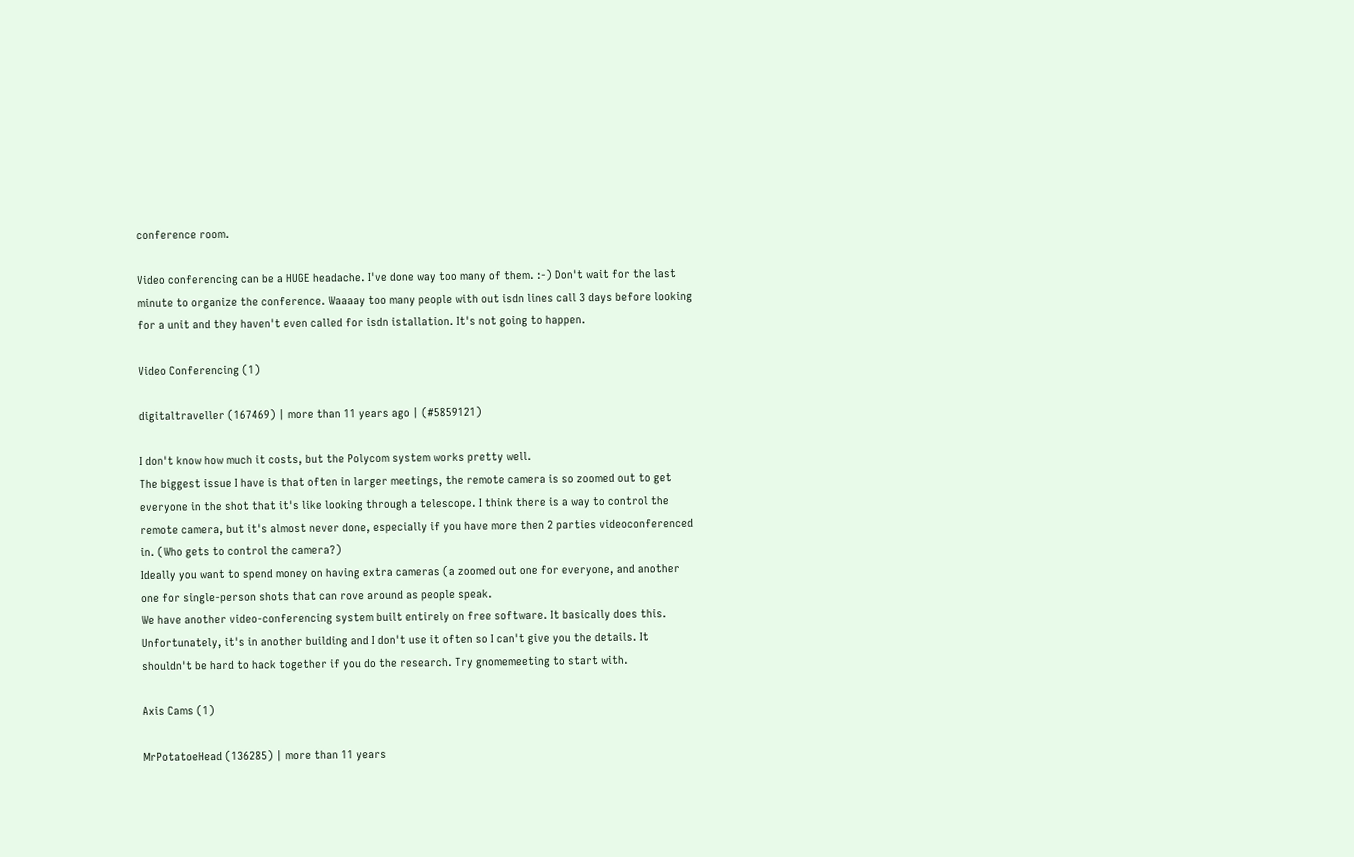conference room.

Video conferencing can be a HUGE headache. I've done way too many of them. :-) Don't wait for the last minute to organize the conference. Waaaay too many people with out isdn lines call 3 days before looking for a unit and they haven't even called for isdn istallation. It's not going to happen.

Video Conferencing (1)

digitaltraveller (167469) | more than 11 years ago | (#5859121)

I don't know how much it costs, but the Polycom system works pretty well.
The biggest issue I have is that often in larger meetings, the remote camera is so zoomed out to get everyone in the shot that it's like looking through a telescope. I think there is a way to control the remote camera, but it's almost never done, especially if you have more then 2 parties videoconferenced in. (Who gets to control the camera?)
Ideally you want to spend money on having extra cameras (a zoomed out one for everyone, and another one for single-person shots that can rove around as people speak.
We have another video-conferencing system built entirely on free software. It basically does this. Unfortunately, it's in another building and I don't use it often so I can't give you the details. It shouldn't be hard to hack together if you do the research. Try gnomemeeting to start with.

Axis Cams (1)

MrPotatoeHead (136285) | more than 11 years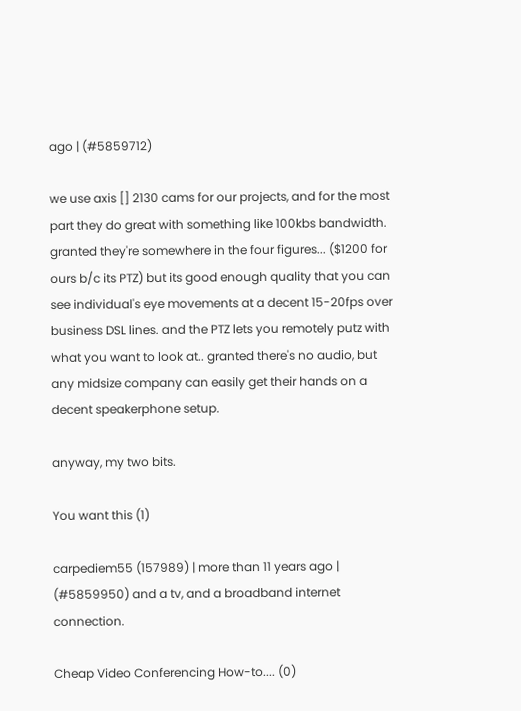ago | (#5859712)

we use axis [] 2130 cams for our projects, and for the most part they do great with something like 100kbs bandwidth. granted they're somewhere in the four figures... ($1200 for ours b/c its PTZ) but its good enough quality that you can see individual's eye movements at a decent 15-20fps over business DSL lines. and the PTZ lets you remotely putz with what you want to look at.. granted there's no audio, but any midsize company can easily get their hands on a decent speakerphone setup.

anyway, my two bits.

You want this (1)

carpediem55 (157989) | more than 11 years ago | (#5859950) and a tv, and a broadband internet connection.

Cheap Video Conferencing How-to.... (0)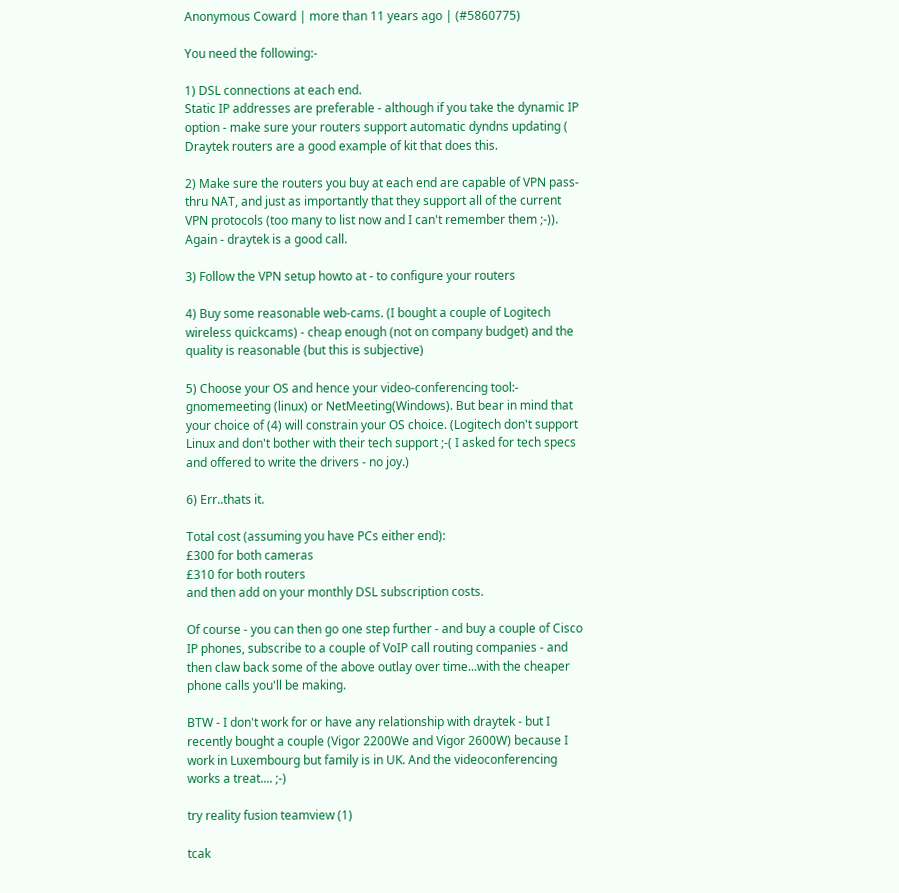Anonymous Coward | more than 11 years ago | (#5860775)

You need the following:-

1) DSL connections at each end.
Static IP addresses are preferable - although if you take the dynamic IP option - make sure your routers support automatic dyndns updating ( Draytek routers are a good example of kit that does this.

2) Make sure the routers you buy at each end are capable of VPN pass-thru NAT, and just as importantly that they support all of the current VPN protocols (too many to list now and I can't remember them ;-)). Again - draytek is a good call.

3) Follow the VPN setup howto at - to configure your routers

4) Buy some reasonable web-cams. (I bought a couple of Logitech wireless quickcams) - cheap enough (not on company budget) and the quality is reasonable (but this is subjective)

5) Choose your OS and hence your video-conferencing tool:- gnomemeeting (linux) or NetMeeting(Windows). But bear in mind that your choice of (4) will constrain your OS choice. (Logitech don't support Linux and don't bother with their tech support ;-( I asked for tech specs and offered to write the drivers - no joy.)

6) Err..thats it.

Total cost (assuming you have PCs either end):
£300 for both cameras
£310 for both routers
and then add on your monthly DSL subscription costs.

Of course - you can then go one step further - and buy a couple of Cisco IP phones, subscribe to a couple of VoIP call routing companies - and then claw back some of the above outlay over time...with the cheaper phone calls you'll be making.

BTW - I don't work for or have any relationship with draytek - but I recently bought a couple (Vigor 2200We and Vigor 2600W) because I work in Luxembourg but family is in UK. And the videoconferencing works a treat.... ;-)

try reality fusion teamview (1)

tcak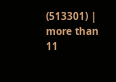(513301) | more than 11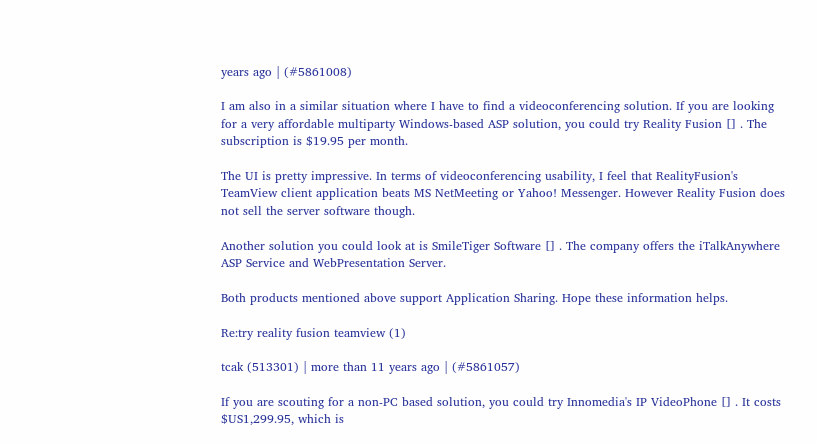years ago | (#5861008)

I am also in a similar situation where I have to find a videoconferencing solution. If you are looking for a very affordable multiparty Windows-based ASP solution, you could try Reality Fusion [] . The subscription is $19.95 per month.

The UI is pretty impressive. In terms of videoconferencing usability, I feel that RealityFusion's TeamView client application beats MS NetMeeting or Yahoo! Messenger. However Reality Fusion does not sell the server software though.

Another solution you could look at is SmileTiger Software [] . The company offers the iTalkAnywhere ASP Service and WebPresentation Server.

Both products mentioned above support Application Sharing. Hope these information helps.

Re:try reality fusion teamview (1)

tcak (513301) | more than 11 years ago | (#5861057)

If you are scouting for a non-PC based solution, you could try Innomedia's IP VideoPhone [] . It costs $US1,299.95, which is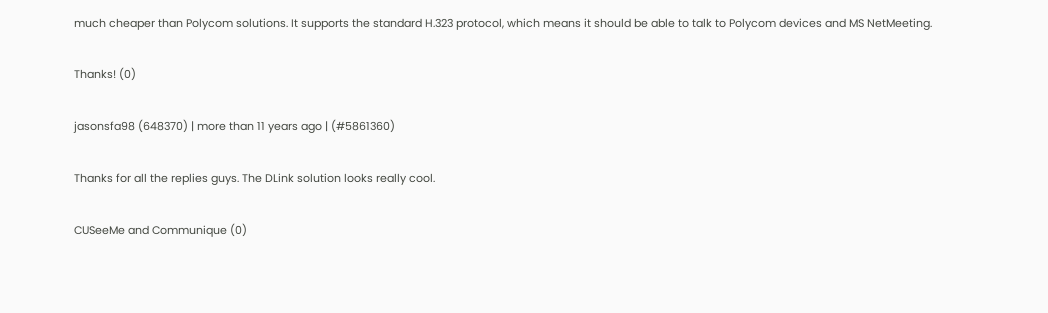much cheaper than Polycom solutions. It supports the standard H.323 protocol, which means it should be able to talk to Polycom devices and MS NetMeeting.

Thanks! (0)

jasonsfa98 (648370) | more than 11 years ago | (#5861360)

Thanks for all the replies guys. The DLink solution looks really cool.

CUSeeMe and Communique (0)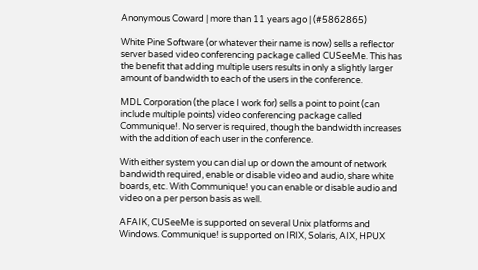Anonymous Coward | more than 11 years ago | (#5862865)

White Pine Software (or whatever their name is now) sells a reflector server based video conferencing package called CUSeeMe. This has the benefit that adding multiple users results in only a slightly larger amount of bandwidth to each of the users in the conference.

MDL Corporation (the place I work for) sells a point to point (can include multiple points) video conferencing package called Communique!. No server is required, though the bandwidth increases with the addition of each user in the conference.

With either system you can dial up or down the amount of network bandwidth required, enable or disable video and audio, share white boards, etc. With Communique! you can enable or disable audio and video on a per person basis as well.

AFAIK, CUSeeMe is supported on several Unix platforms and Windows. Communique! is supported on IRIX, Solaris, AIX, HPUX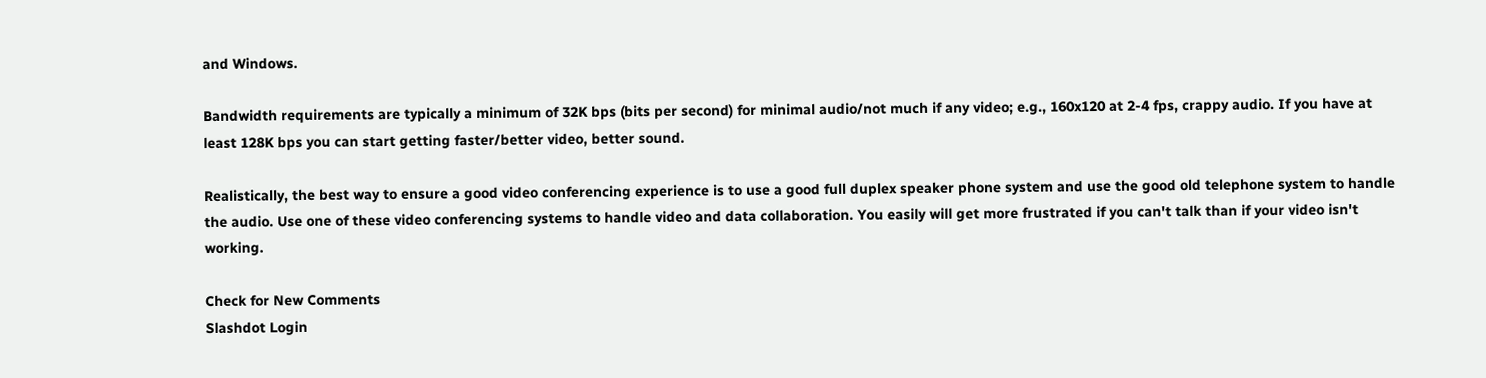and Windows.

Bandwidth requirements are typically a minimum of 32K bps (bits per second) for minimal audio/not much if any video; e.g., 160x120 at 2-4 fps, crappy audio. If you have at least 128K bps you can start getting faster/better video, better sound.

Realistically, the best way to ensure a good video conferencing experience is to use a good full duplex speaker phone system and use the good old telephone system to handle the audio. Use one of these video conferencing systems to handle video and data collaboration. You easily will get more frustrated if you can't talk than if your video isn't working.

Check for New Comments
Slashdot Login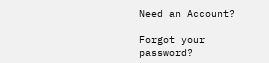Need an Account?

Forgot your password?